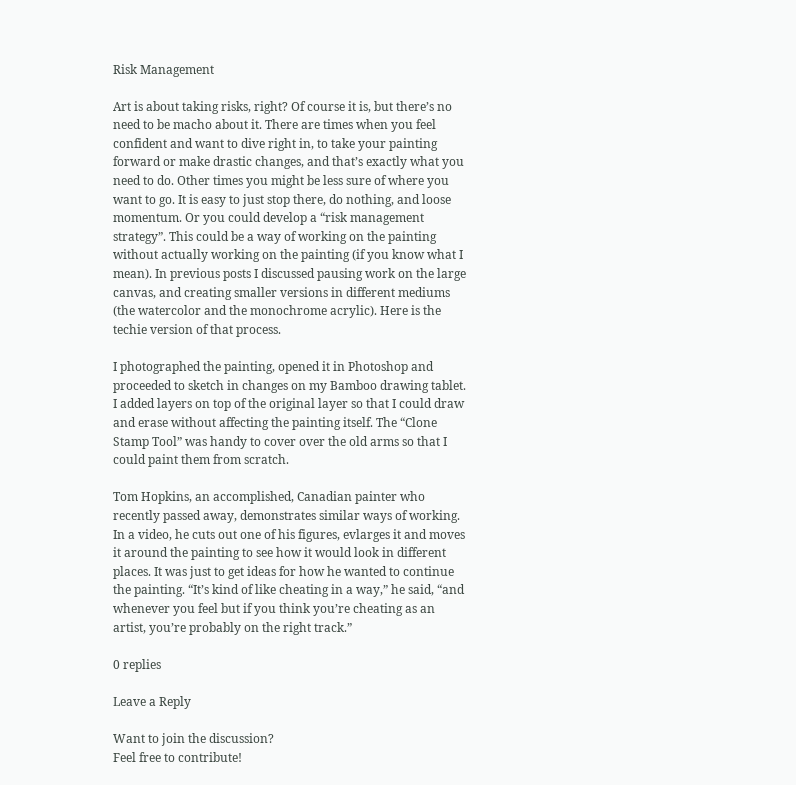Risk Management

Art is about taking risks, right? Of course it is, but there’s no need to be macho about it. There are times when you feel confident and want to dive right in, to take your painting forward or make drastic changes, and that’s exactly what you need to do. Other times you might be less sure of where you want to go. It is easy to just stop there, do nothing, and loose momentum. Or you could develop a “risk management strategy”. This could be a way of working on the painting without actually working on the painting (if you know what I mean). In previous posts I discussed pausing work on the large canvas, and creating smaller versions in different mediums (the watercolor and the monochrome acrylic). Here is the techie version of that process.

I photographed the painting, opened it in Photoshop and proceeded to sketch in changes on my Bamboo drawing tablet. I added layers on top of the original layer so that I could draw and erase without affecting the painting itself. The “Clone Stamp Tool” was handy to cover over the old arms so that I could paint them from scratch.

Tom Hopkins, an accomplished, Canadian painter who recently passed away, demonstrates similar ways of working. In a video, he cuts out one of his figures, evlarges it and moves it around the painting to see how it would look in different places. It was just to get ideas for how he wanted to continue the painting. “It’s kind of like cheating in a way,” he said, “and whenever you feel but if you think you’re cheating as an artist, you’re probably on the right track.”

0 replies

Leave a Reply

Want to join the discussion?
Feel free to contribute!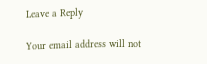Leave a Reply

Your email address will not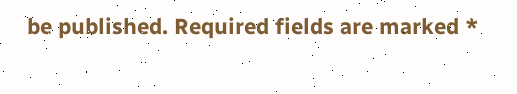be published. Required fields are marked *